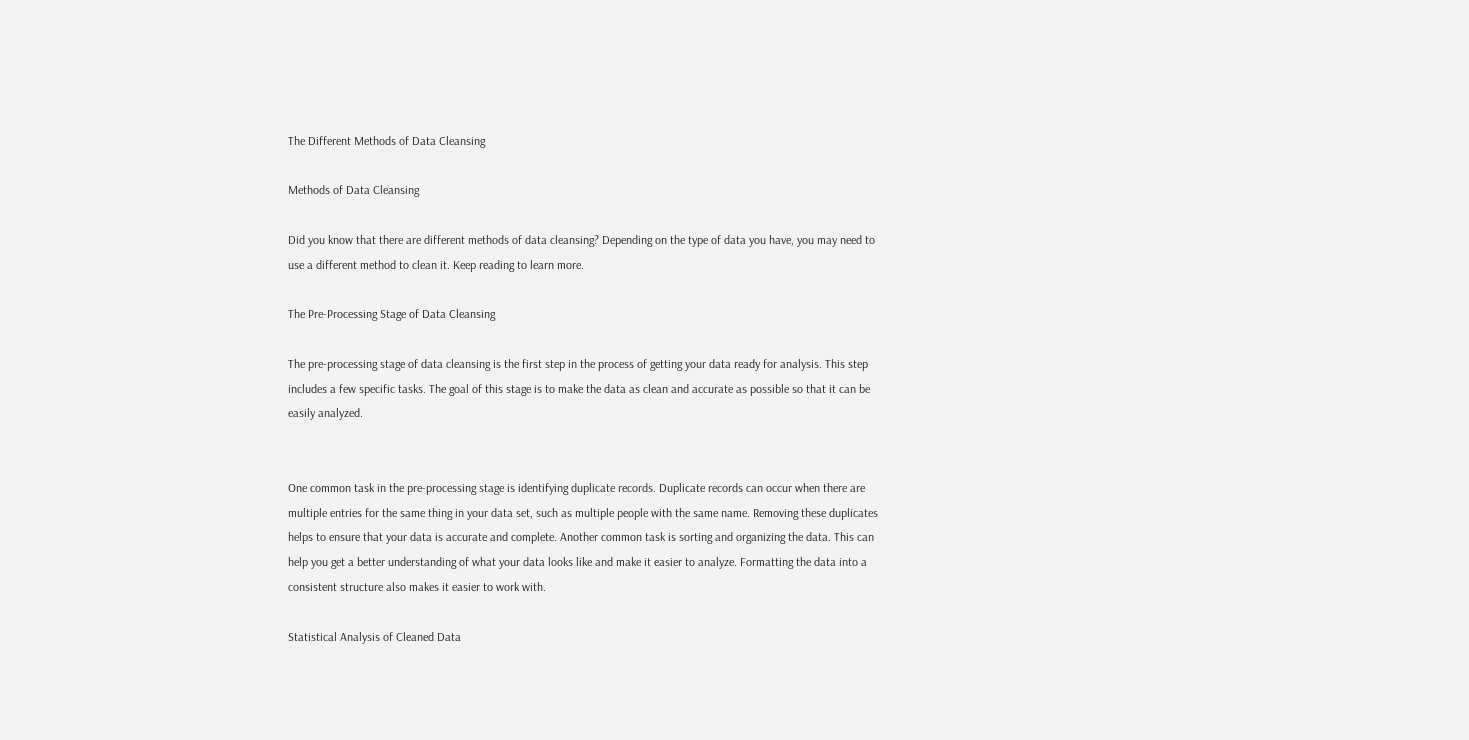The Different Methods of Data Cleansing

Methods of Data Cleansing

Did you know that there are different methods of data cleansing? Depending on the type of data you have, you may need to use a different method to clean it. Keep reading to learn more.

The Pre-Processing Stage of Data Cleansing

The pre-processing stage of data cleansing is the first step in the process of getting your data ready for analysis. This step includes a few specific tasks. The goal of this stage is to make the data as clean and accurate as possible so that it can be easily analyzed.


One common task in the pre-processing stage is identifying duplicate records. Duplicate records can occur when there are multiple entries for the same thing in your data set, such as multiple people with the same name. Removing these duplicates helps to ensure that your data is accurate and complete. Another common task is sorting and organizing the data. This can help you get a better understanding of what your data looks like and make it easier to analyze. Formatting the data into a consistent structure also makes it easier to work with.

Statistical Analysis of Cleaned Data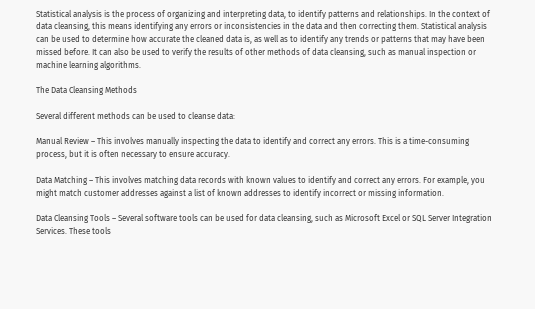Statistical analysis is the process of organizing and interpreting data, to identify patterns and relationships. In the context of data cleansing, this means identifying any errors or inconsistencies in the data and then correcting them. Statistical analysis can be used to determine how accurate the cleaned data is, as well as to identify any trends or patterns that may have been missed before. It can also be used to verify the results of other methods of data cleansing, such as manual inspection or machine learning algorithms.

The Data Cleansing Methods

Several different methods can be used to cleanse data:

Manual Review – This involves manually inspecting the data to identify and correct any errors. This is a time-consuming process, but it is often necessary to ensure accuracy.

Data Matching – This involves matching data records with known values to identify and correct any errors. For example, you might match customer addresses against a list of known addresses to identify incorrect or missing information.

Data Cleansing Tools – Several software tools can be used for data cleansing, such as Microsoft Excel or SQL Server Integration Services. These tools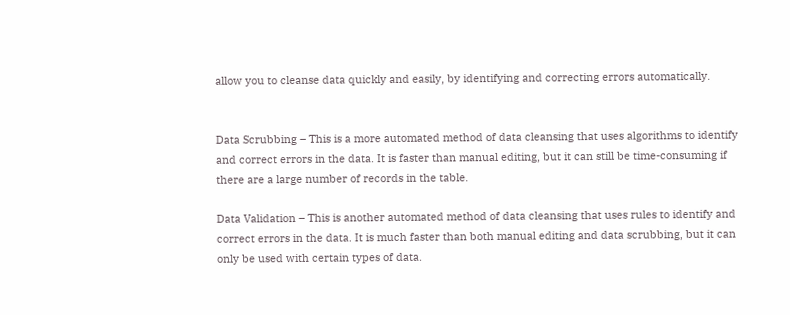allow you to cleanse data quickly and easily, by identifying and correcting errors automatically.


Data Scrubbing – This is a more automated method of data cleansing that uses algorithms to identify and correct errors in the data. It is faster than manual editing, but it can still be time-consuming if there are a large number of records in the table.

Data Validation – This is another automated method of data cleansing that uses rules to identify and correct errors in the data. It is much faster than both manual editing and data scrubbing, but it can only be used with certain types of data.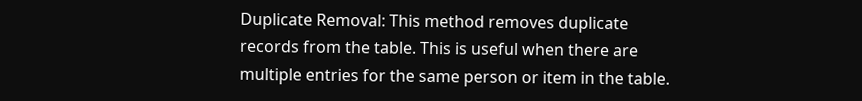Duplicate Removal: This method removes duplicate records from the table. This is useful when there are multiple entries for the same person or item in the table.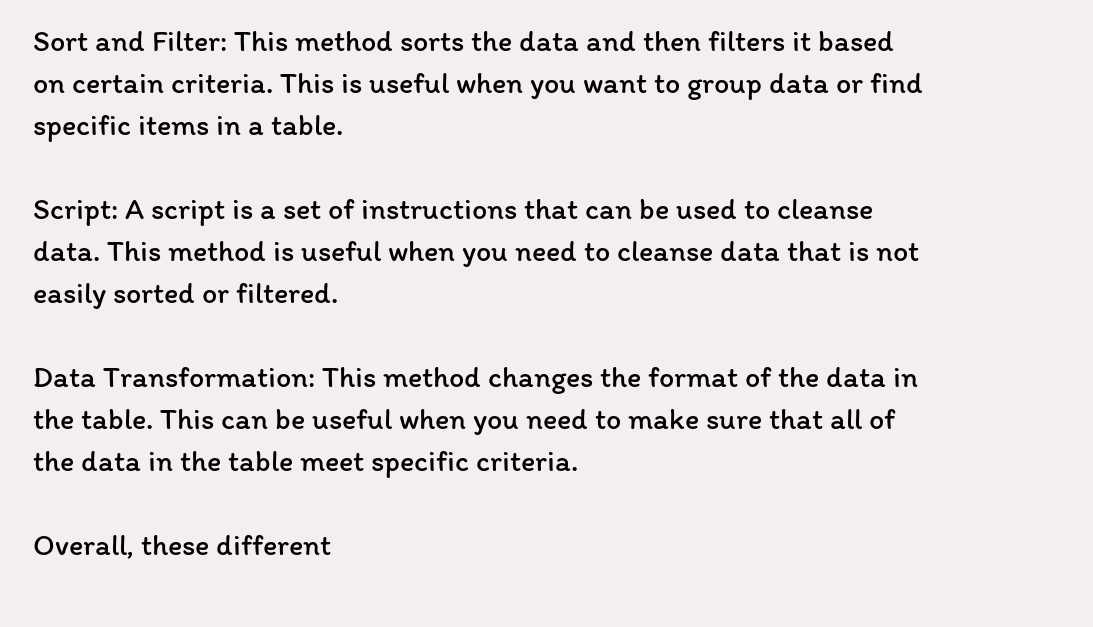Sort and Filter: This method sorts the data and then filters it based on certain criteria. This is useful when you want to group data or find specific items in a table.

Script: A script is a set of instructions that can be used to cleanse data. This method is useful when you need to cleanse data that is not easily sorted or filtered.

Data Transformation: This method changes the format of the data in the table. This can be useful when you need to make sure that all of the data in the table meet specific criteria.

Overall, these different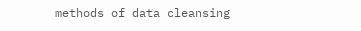methods of data cleansing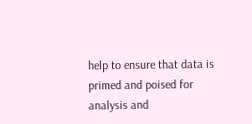help to ensure that data is primed and poised for analysis and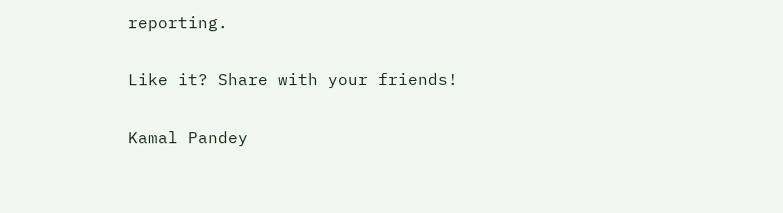reporting.

Like it? Share with your friends!

Kamal Pandey